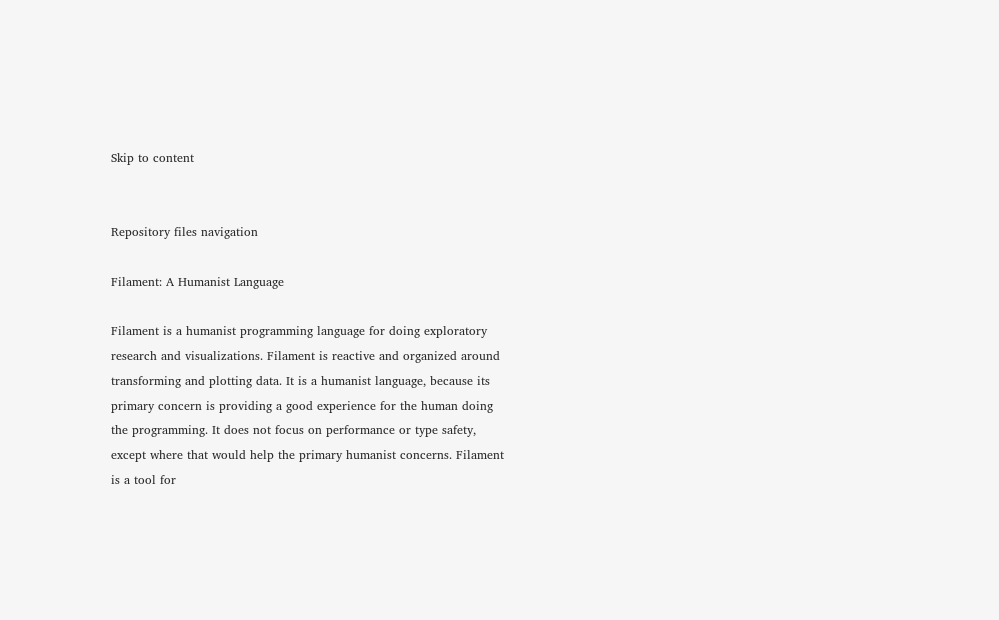Skip to content


Repository files navigation

Filament: A Humanist Language

Filament is a humanist programming language for doing exploratory research and visualizations. Filament is reactive and organized around transforming and plotting data. It is a humanist language, because its primary concern is providing a good experience for the human doing the programming. It does not focus on performance or type safety, except where that would help the primary humanist concerns. Filament is a tool for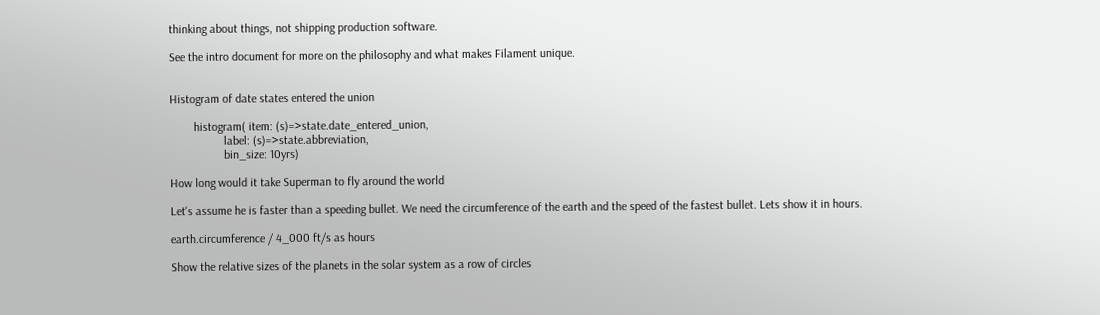thinking about things, not shipping production software.

See the intro document for more on the philosophy and what makes Filament unique.


Histogram of date states entered the union

        histogram( item: (s)=>state.date_entered_union,
                  label: (s)=>state.abbreviation,
                  bin_size: 10yrs)

How long would it take Superman to fly around the world

Let's assume he is faster than a speeding bullet. We need the circumference of the earth and the speed of the fastest bullet. Lets show it in hours.

earth.circumference / 4_000 ft/s as hours

Show the relative sizes of the planets in the solar system as a row of circles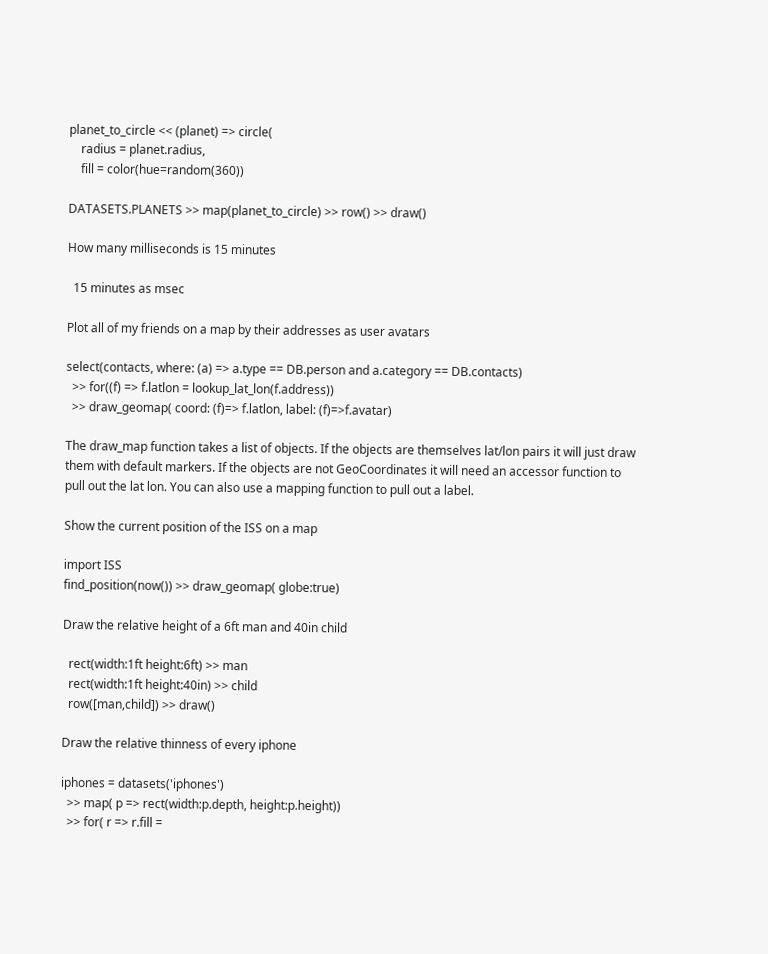planet_to_circle << (planet) => circle(
    radius = planet.radius,
    fill = color(hue=random(360))

DATASETS.PLANETS >> map(planet_to_circle) >> row() >> draw()

How many milliseconds is 15 minutes

  15 minutes as msec

Plot all of my friends on a map by their addresses as user avatars

select(contacts, where: (a) => a.type == DB.person and a.category == DB.contacts)
  >> for((f) => f.latlon = lookup_lat_lon(f.address))
  >> draw_geomap( coord: (f)=> f.latlon, label: (f)=>f.avatar)

The draw_map function takes a list of objects. If the objects are themselves lat/lon pairs it will just draw them with default markers. If the objects are not GeoCoordinates it will need an accessor function to pull out the lat lon. You can also use a mapping function to pull out a label.

Show the current position of the ISS on a map

import ISS
find_position(now()) >> draw_geomap( globe:true)

Draw the relative height of a 6ft man and 40in child

  rect(width:1ft height:6ft) >> man
  rect(width:1ft height:40in) >> child
  row([man,child]) >> draw()

Draw the relative thinness of every iphone

iphones = datasets('iphones')
  >> map( p => rect(width:p.depth, height:p.height))
  >> for( r => r.fill =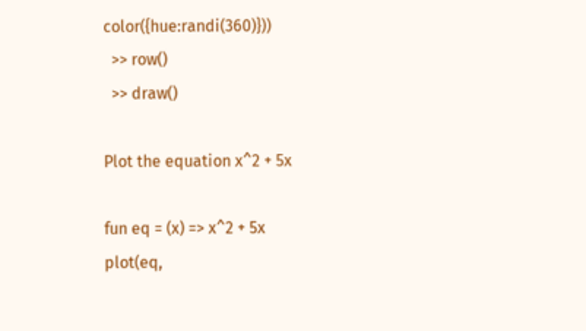color({hue:randi(360)}))
  >> row()
  >> draw()

Plot the equation x^2 + 5x

fun eq = (x) => x^2 + 5x
plot(eq,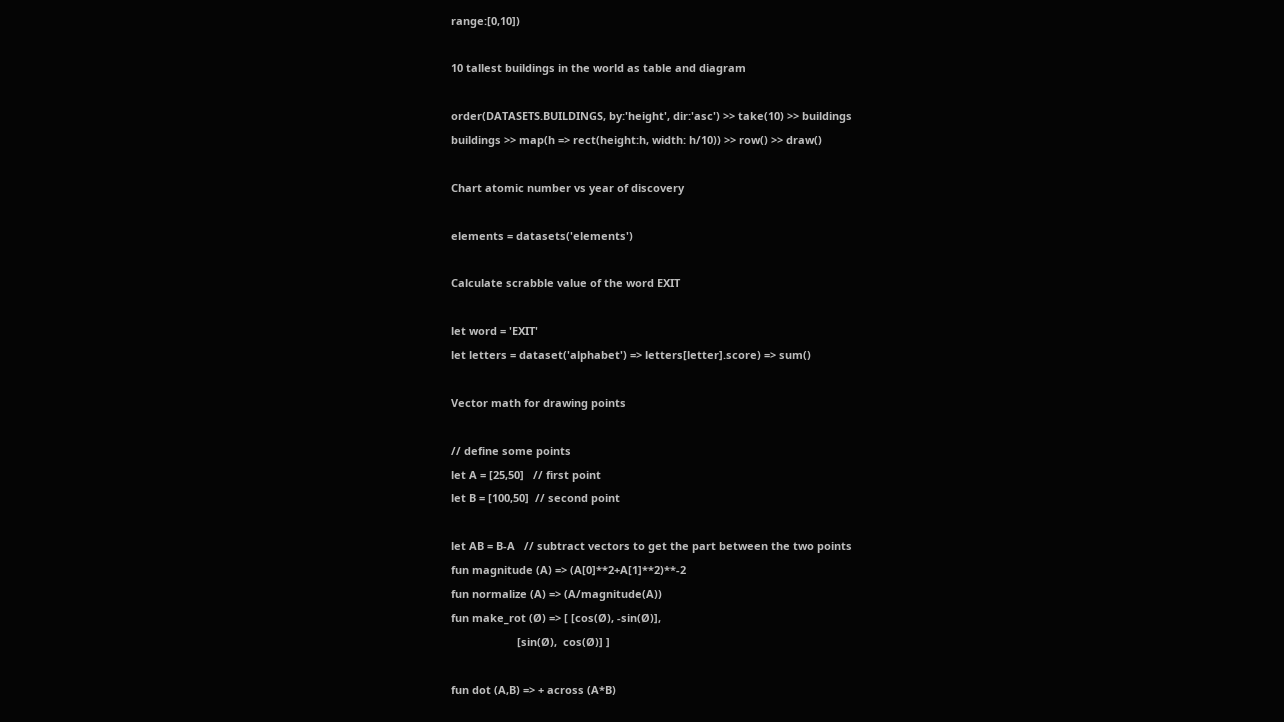range:[0,10])

10 tallest buildings in the world as table and diagram

order(DATASETS.BUILDINGS, by:'height', dir:'asc') >> take(10) >> buildings
buildings >> map(h => rect(height:h, width: h/10)) >> row() >> draw()

Chart atomic number vs year of discovery

elements = datasets('elements')

Calculate scrabble value of the word EXIT

let word = 'EXIT'
let letters = dataset('alphabet') => letters[letter].score) => sum()

Vector math for drawing points

// define some points
let A = [25,50]   // first point
let B = [100,50]  // second point

let AB = B-A   // subtract vectors to get the part between the two points
fun magnitude (A) => (A[0]**2+A[1]**2)**-2
fun normalize (A) => (A/magnitude(A))
fun make_rot (Ø) => [ [cos(Ø), -sin(Ø)],
                      [sin(Ø),  cos(Ø)] ]

fun dot (A,B) => + across (A*B)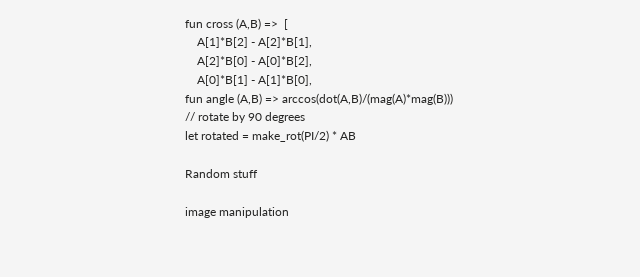fun cross (A,B) =>  [
    A[1]*B[2] - A[2]*B[1],
    A[2]*B[0] - A[0]*B[2],
    A[0]*B[1] - A[1]*B[0],
fun angle (A,B) => arccos(dot(A,B)/(mag(A)*mag(B)))
// rotate by 90 degrees
let rotated = make_rot(PI/2) * AB

Random stuff

image manipulation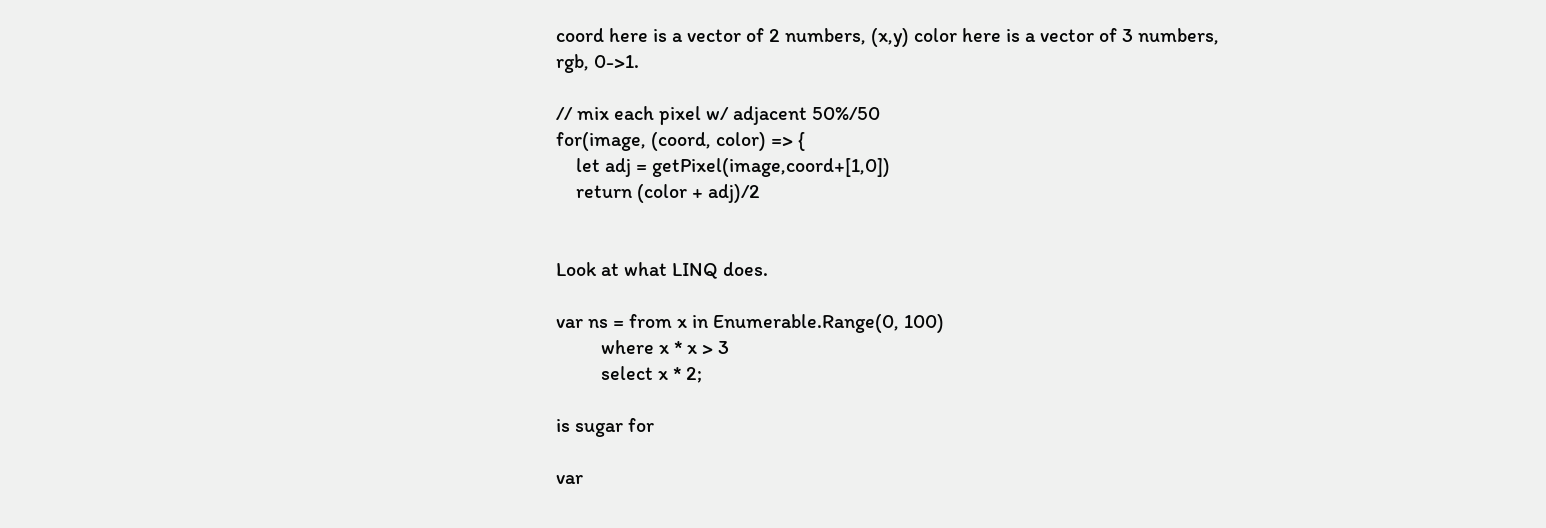coord here is a vector of 2 numbers, (x,y) color here is a vector of 3 numbers, rgb, 0->1.

// mix each pixel w/ adjacent 50%/50
for(image, (coord, color) => {
    let adj = getPixel(image,coord+[1,0])
    return (color + adj)/2


Look at what LINQ does.

var ns = from x in Enumerable.Range(0, 100)
         where x * x > 3
         select x * 2;

is sugar for

var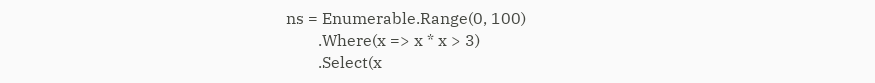ns = Enumerable.Range(0, 100)
        .Where(x => x * x > 3)
        .Select(x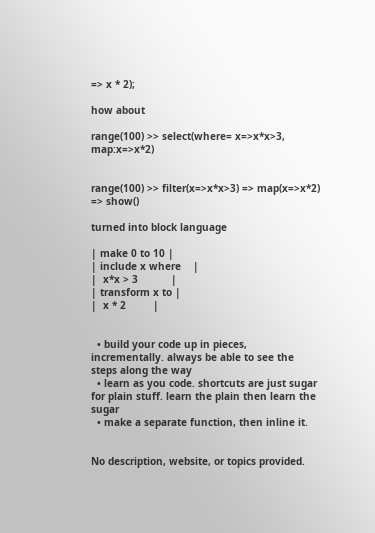=> x * 2);

how about

range(100) >> select(where= x=>x*x>3, map:x=>x*2)


range(100) >> filter(x=>x*x>3) => map(x=>x*2) => show()

turned into block language

| make 0 to 10 |
| include x where    |
|  x*x > 3           |
| transform x to |
|  x * 2         |


  • build your code up in pieces, incrementally. always be able to see the steps along the way
  • learn as you code. shortcuts are just sugar for plain stuff. learn the plain then learn the sugar
  • make a separate function, then inline it.


No description, website, or topics provided.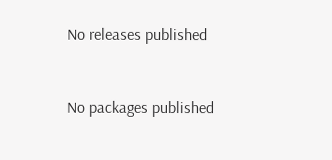No releases published


No packages published